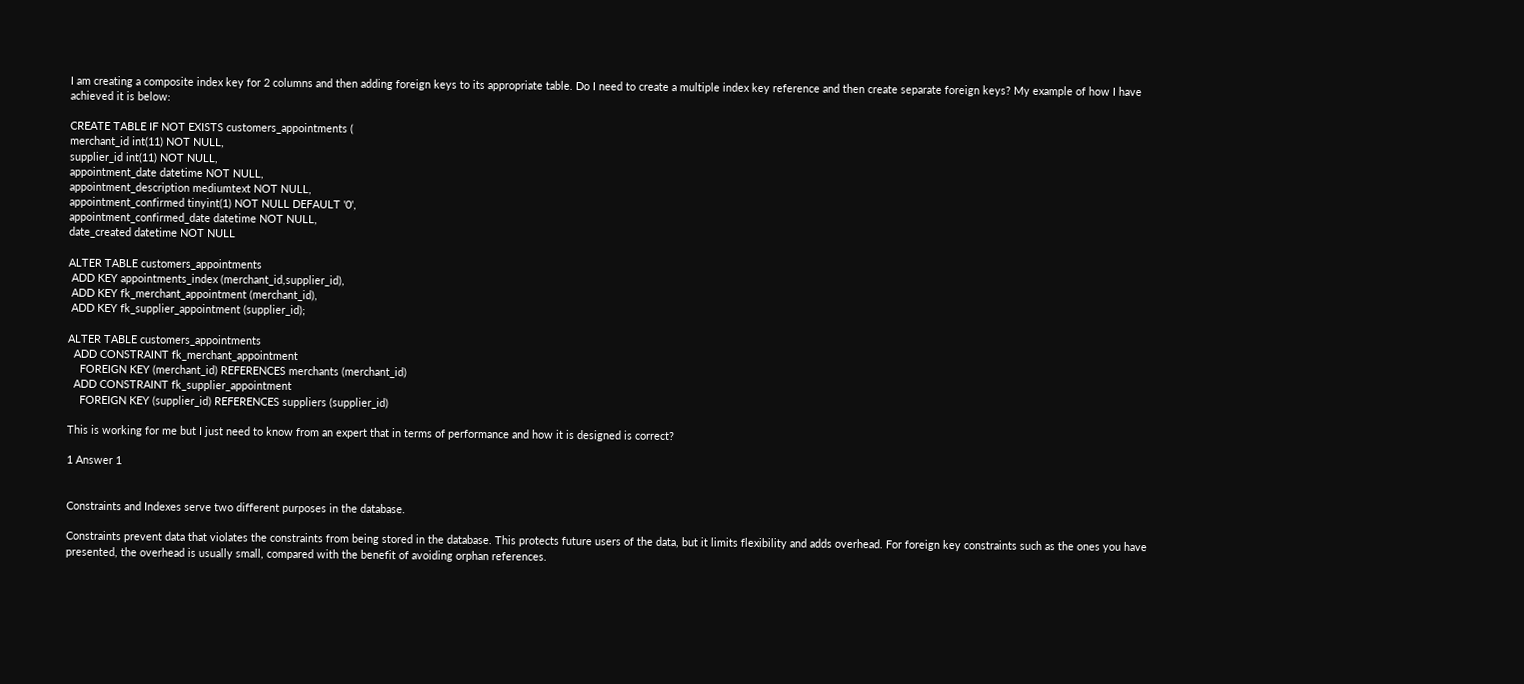I am creating a composite index key for 2 columns and then adding foreign keys to its appropriate table. Do I need to create a multiple index key reference and then create separate foreign keys? My example of how I have achieved it is below:

CREATE TABLE IF NOT EXISTS customers_appointments (
merchant_id int(11) NOT NULL,
supplier_id int(11) NOT NULL,
appointment_date datetime NOT NULL,
appointment_description mediumtext NOT NULL,
appointment_confirmed tinyint(1) NOT NULL DEFAULT '0',
appointment_confirmed_date datetime NOT NULL,
date_created datetime NOT NULL

ALTER TABLE customers_appointments
 ADD KEY appointments_index (merchant_id,supplier_id),
 ADD KEY fk_merchant_appointment (merchant_id),
 ADD KEY fk_supplier_appointment (supplier_id);

ALTER TABLE customers_appointments
  ADD CONSTRAINT fk_merchant_appointment
    FOREIGN KEY (merchant_id) REFERENCES merchants (merchant_id)
  ADD CONSTRAINT fk_supplier_appointment
    FOREIGN KEY (supplier_id) REFERENCES suppliers (supplier_id)

This is working for me but I just need to know from an expert that in terms of performance and how it is designed is correct?

1 Answer 1


Constraints and Indexes serve two different purposes in the database.

Constraints prevent data that violates the constraints from being stored in the database. This protects future users of the data, but it limits flexibility and adds overhead. For foreign key constraints such as the ones you have presented, the overhead is usually small, compared with the benefit of avoiding orphan references.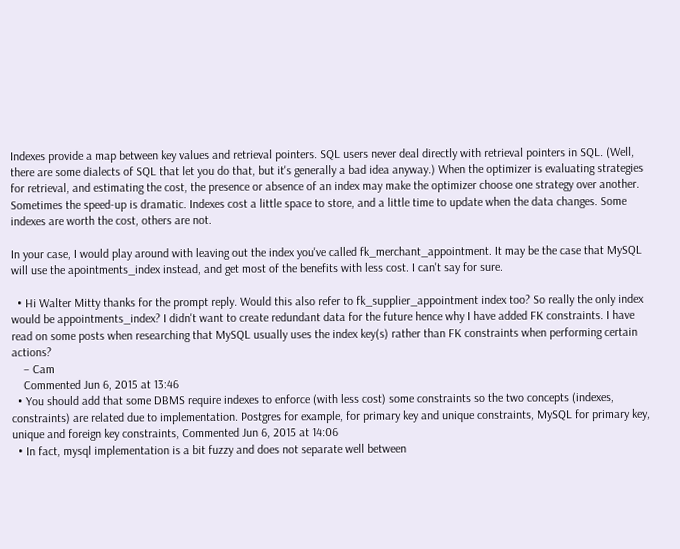Indexes provide a map between key values and retrieval pointers. SQL users never deal directly with retrieval pointers in SQL. (Well, there are some dialects of SQL that let you do that, but it's generally a bad idea anyway.) When the optimizer is evaluating strategies for retrieval, and estimating the cost, the presence or absence of an index may make the optimizer choose one strategy over another. Sometimes the speed-up is dramatic. Indexes cost a little space to store, and a little time to update when the data changes. Some indexes are worth the cost, others are not.

In your case, I would play around with leaving out the index you've called fk_merchant_appointment. It may be the case that MySQL will use the apointments_index instead, and get most of the benefits with less cost. I can't say for sure.

  • Hi Walter Mitty thanks for the prompt reply. Would this also refer to fk_supplier_appointment index too? So really the only index would be appointments_index? I didn't want to create redundant data for the future hence why I have added FK constraints. I have read on some posts when researching that MySQL usually uses the index key(s) rather than FK constraints when performing certain actions?
    – Cam
    Commented Jun 6, 2015 at 13:46
  • You should add that some DBMS require indexes to enforce (with less cost) some constraints so the two concepts (indexes, constraints) are related due to implementation. Postgres for example, for primary key and unique constraints, MySQL for primary key, unique and foreign key constraints, Commented Jun 6, 2015 at 14:06
  • In fact, mysql implementation is a bit fuzzy and does not separate well between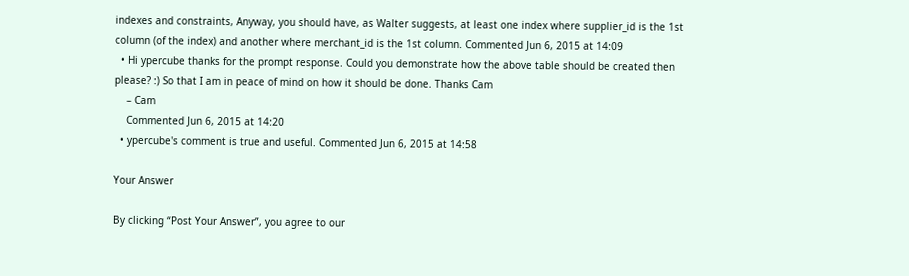indexes and constraints, Anyway, you should have, as Walter suggests, at least one index where supplier_id is the 1st column (of the index) and another where merchant_id is the 1st column. Commented Jun 6, 2015 at 14:09
  • Hi ypercube thanks for the prompt response. Could you demonstrate how the above table should be created then please? :) So that I am in peace of mind on how it should be done. Thanks Cam
    – Cam
    Commented Jun 6, 2015 at 14:20
  • ypercube's comment is true and useful. Commented Jun 6, 2015 at 14:58

Your Answer

By clicking “Post Your Answer”, you agree to our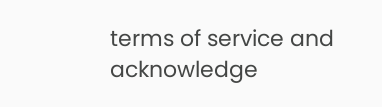terms of service and acknowledge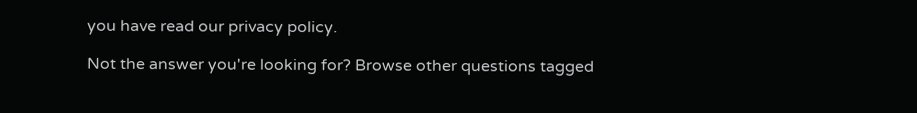you have read our privacy policy.

Not the answer you're looking for? Browse other questions tagged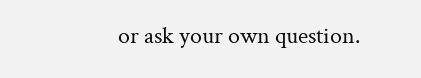or ask your own question.